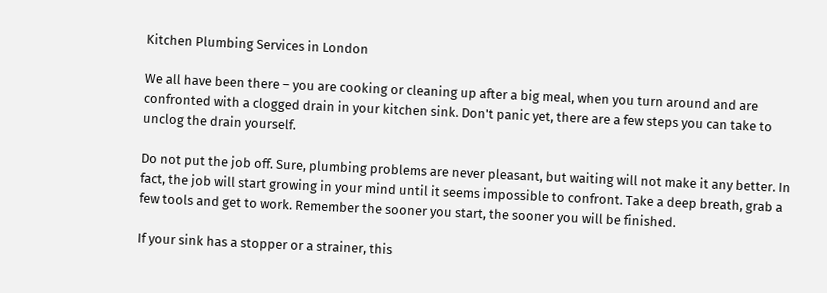Kitchen Plumbing Services in London

We all have been there – you are cooking or cleaning up after a big meal, when you turn around and are confronted with a clogged drain in your kitchen sink. Don't panic yet, there are a few steps you can take to unclog the drain yourself.

Do not put the job off. Sure, plumbing problems are never pleasant, but waiting will not make it any better. In fact, the job will start growing in your mind until it seems impossible to confront. Take a deep breath, grab a few tools and get to work. Remember the sooner you start, the sooner you will be finished.

If your sink has a stopper or a strainer, this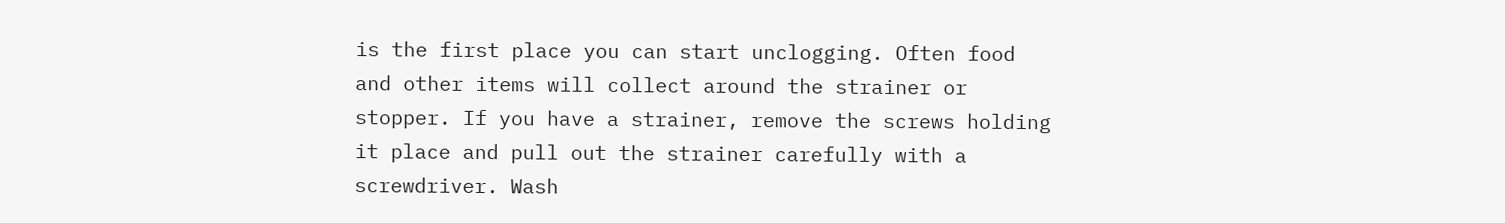is the first place you can start unclogging. Often food and other items will collect around the strainer or stopper. If you have a strainer, remove the screws holding it place and pull out the strainer carefully with a screwdriver. Wash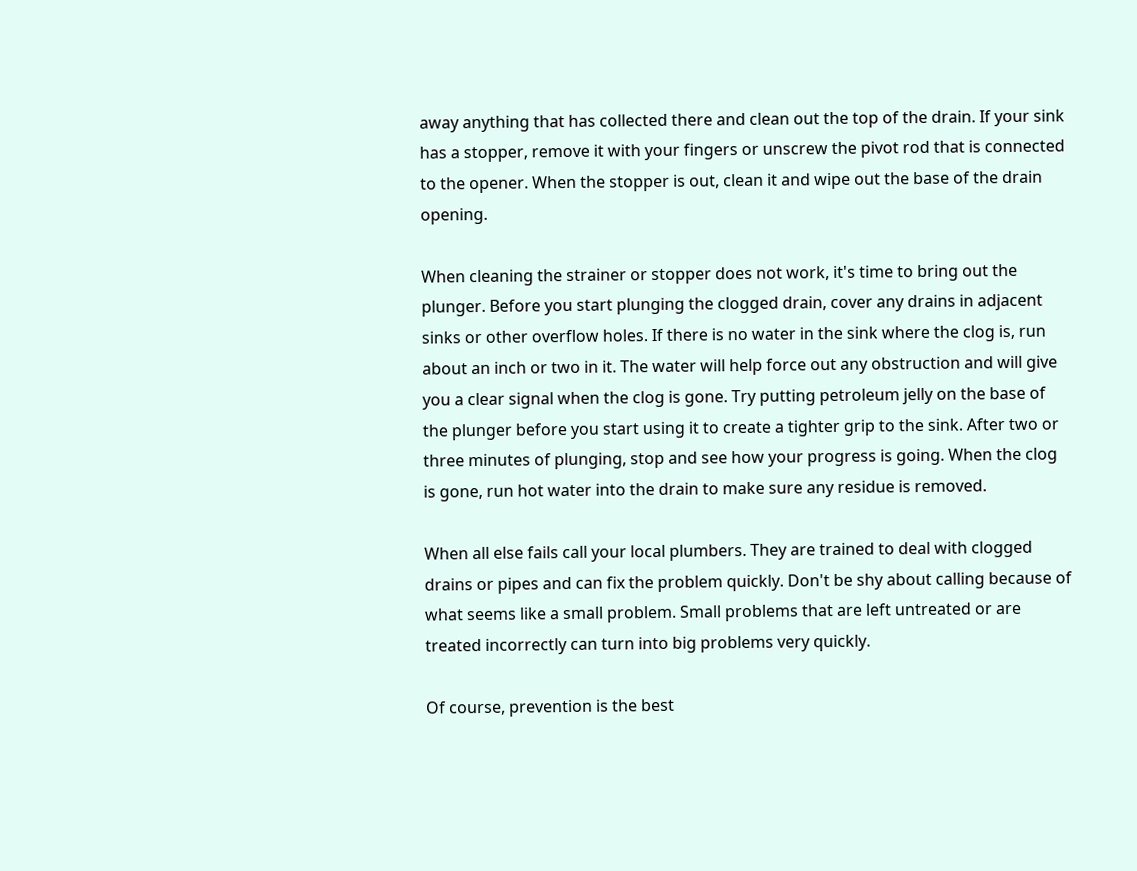away anything that has collected there and clean out the top of the drain. If your sink has a stopper, remove it with your fingers or unscrew the pivot rod that is connected to the opener. When the stopper is out, clean it and wipe out the base of the drain opening.

When cleaning the strainer or stopper does not work, it's time to bring out the plunger. Before you start plunging the clogged drain, cover any drains in adjacent sinks or other overflow holes. If there is no water in the sink where the clog is, run about an inch or two in it. The water will help force out any obstruction and will give you a clear signal when the clog is gone. Try putting petroleum jelly on the base of the plunger before you start using it to create a tighter grip to the sink. After two or three minutes of plunging, stop and see how your progress is going. When the clog is gone, run hot water into the drain to make sure any residue is removed.

When all else fails call your local plumbers. They are trained to deal with clogged drains or pipes and can fix the problem quickly. Don't be shy about calling because of what seems like a small problem. Small problems that are left untreated or are treated incorrectly can turn into big problems very quickly.

Of course, prevention is the best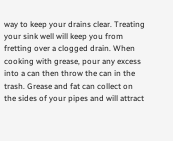way to keep your drains clear. Treating your sink well will keep you from fretting over a clogged drain. When cooking with grease, pour any excess into a can then throw the can in the trash. Grease and fat can collect on the sides of your pipes and will attract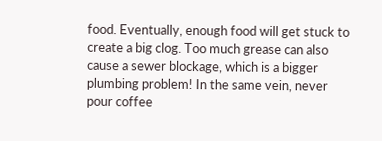food. Eventually, enough food will get stuck to create a big clog. Too much grease can also cause a sewer blockage, which is a bigger plumbing problem! In the same vein, never pour coffee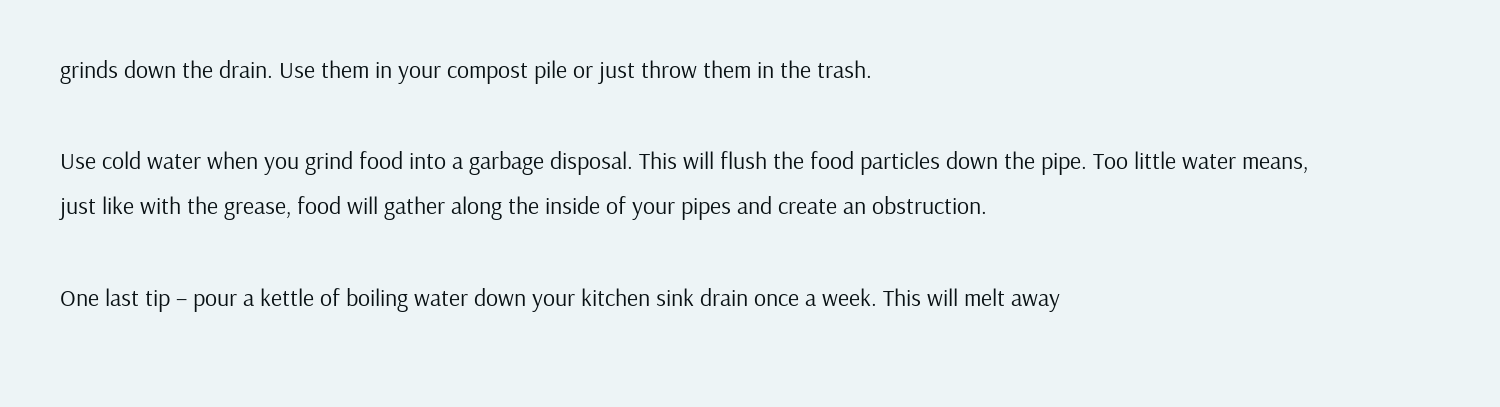grinds down the drain. Use them in your compost pile or just throw them in the trash.

Use cold water when you grind food into a garbage disposal. This will flush the food particles down the pipe. Too little water means, just like with the grease, food will gather along the inside of your pipes and create an obstruction.

One last tip – pour a kettle of boiling water down your kitchen sink drain once a week. This will melt away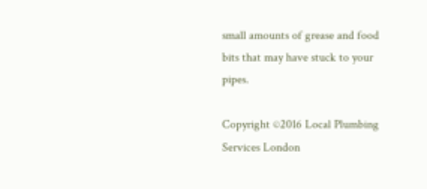small amounts of grease and food bits that may have stuck to your pipes.

Copyright ©2016 Local Plumbing Services London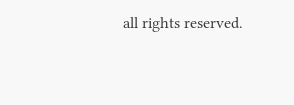all rights reserved.